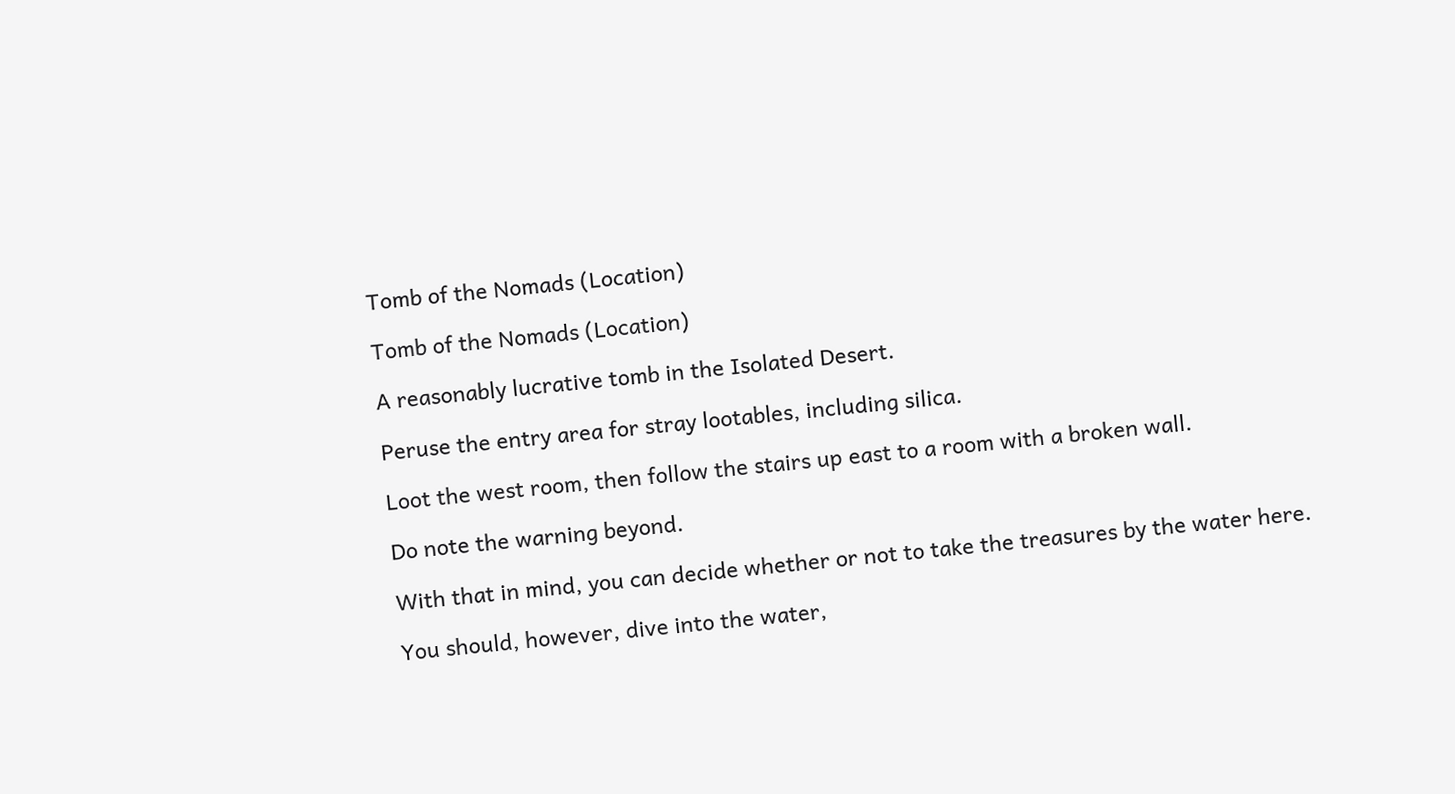Tomb of the Nomads (Location)

Tomb of the Nomads (Location)

A reasonably lucrative tomb in the Isolated Desert.

Peruse the entry area for stray lootables, including silica.

Loot the west room, then follow the stairs up east to a room with a broken wall.

Do note the warning beyond.

With that in mind, you can decide whether or not to take the treasures by the water here.

You should, however, dive into the water,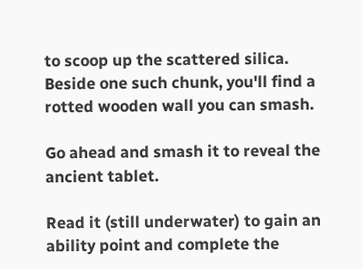to scoop up the scattered silica. Beside one such chunk, you'll find a rotted wooden wall you can smash.

Go ahead and smash it to reveal the ancient tablet.

Read it (still underwater) to gain an ability point and complete the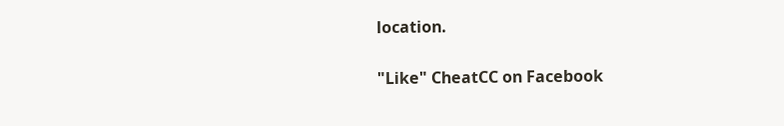location.

"Like" CheatCC on Facebook